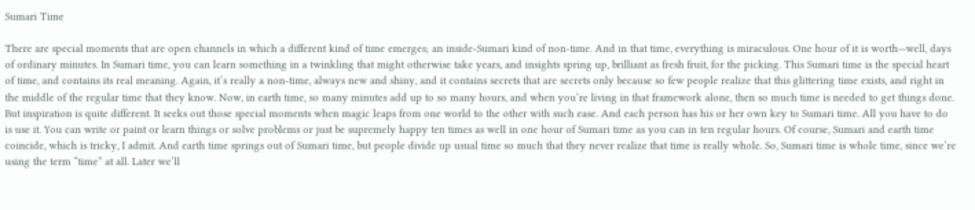Sumari Time

There are special moments that are open channels in which a different kind of time emerges; an inside-Sumari kind of non-time. And in that time, everything is miraculous. One hour of it is worth—well, days of ordinary minutes. In Sumari time, you can learn something in a twinkling that might otherwise take years, and insights spring up, brilliant as fresh fruit, for the picking. This Sumari time is the special heart of time, and contains its real meaning. Again, it’s really a non-time, always new and shiny, and it contains secrets that are secrets only because so few people realize that this glittering time exists, and right in the middle of the regular time that they know. Now, in earth time, so many minutes add up to so many hours, and when you’re living in that framework alone, then so much time is needed to get things done. But inspiration is quite different. It seeks out those special moments when magic leaps from one world to the other with such ease. And each person has his or her own key to Sumari time. All you have to do is use it. You can write or paint or learn things or solve problems or just be supremely happy ten times as well in one hour of Sumari time as you can in ten regular hours. Of course, Sumari and earth time coincide, which is tricky, I admit. And earth time springs out of Sumari time, but people divide up usual time so much that they never realize that time is really whole. So, Sumari time is whole time, since we’re using the term “time” at all. Later we’ll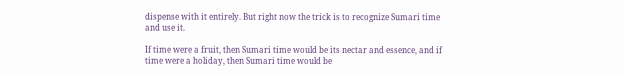dispense with it entirely. But right now the trick is to recognize Sumari time and use it.

If time were a fruit, then Sumari time would be its nectar and essence, and if time were a holiday, then Sumari time would be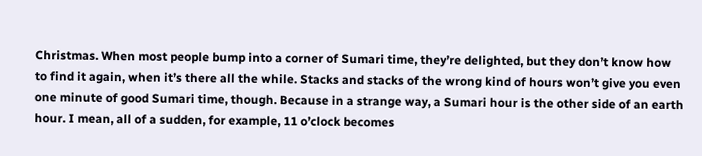Christmas. When most people bump into a corner of Sumari time, they’re delighted, but they don’t know how to find it again, when it’s there all the while. Stacks and stacks of the wrong kind of hours won’t give you even one minute of good Sumari time, though. Because in a strange way, a Sumari hour is the other side of an earth hour. I mean, all of a sudden, for example, 11 o’clock becomes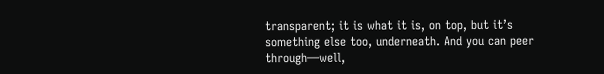transparent; it is what it is, on top, but it’s something else too, underneath. And you can peer through—well,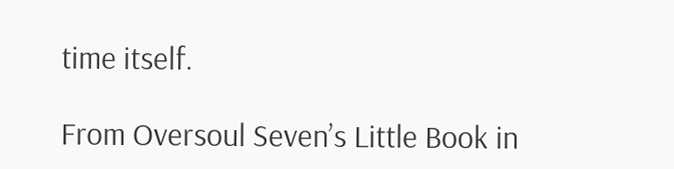time itself.

From Oversoul Seven’s Little Book in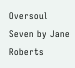Oversoul Seven by Jane Roberts